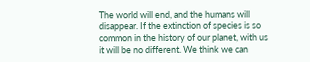The world will end, and the humans will disappear. If the extinction of species is so common in the history of our planet, with us it will be no different. We think we can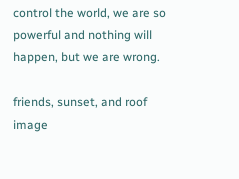control the world, we are so powerful and nothing will happen, but we are wrong.

friends, sunset, and roof image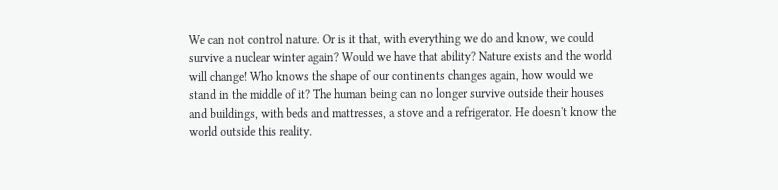We can not control nature. Or is it that, with everything we do and know, we could survive a nuclear winter again? Would we have that ability? Nature exists and the world will change! Who knows the shape of our continents changes again, how would we stand in the middle of it? The human being can no longer survive outside their houses and buildings, with beds and mattresses, a stove and a refrigerator. He doesn't know the world outside this reality.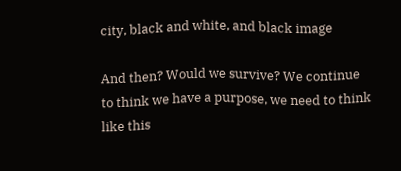city, black and white, and black image

And then? Would we survive? We continue to think we have a purpose, we need to think like this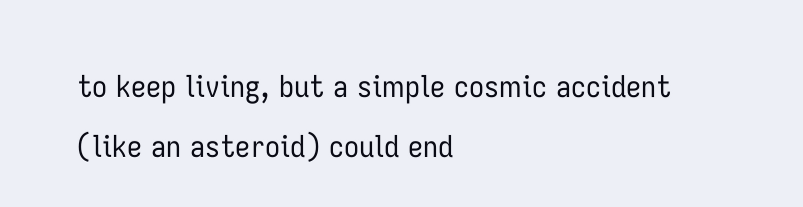to keep living, but a simple cosmic accident (like an asteroid) could end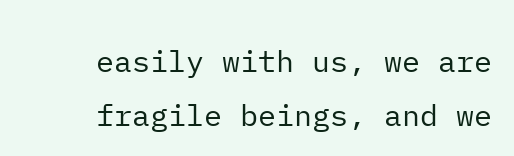easily with us, we are fragile beings, and we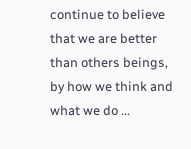continue to believe that we are better than others beings, by how we think and what we do ...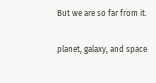But we are so far from it.

planet, galaxy, and space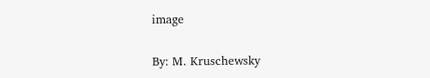image

By: M. Kruschewsky